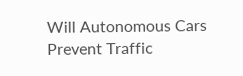Will Autonomous Cars Prevent Traffic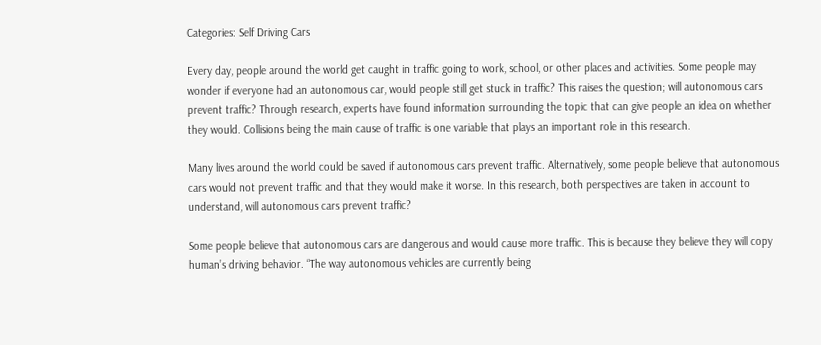Categories: Self Driving Cars

Every day, people around the world get caught in traffic going to work, school, or other places and activities. Some people may wonder if everyone had an autonomous car, would people still get stuck in traffic? This raises the question; will autonomous cars prevent traffic? Through research, experts have found information surrounding the topic that can give people an idea on whether they would. Collisions being the main cause of traffic is one variable that plays an important role in this research.

Many lives around the world could be saved if autonomous cars prevent traffic. Alternatively, some people believe that autonomous cars would not prevent traffic and that they would make it worse. In this research, both perspectives are taken in account to understand, will autonomous cars prevent traffic?

Some people believe that autonomous cars are dangerous and would cause more traffic. This is because they believe they will copy human’s driving behavior. “The way autonomous vehicles are currently being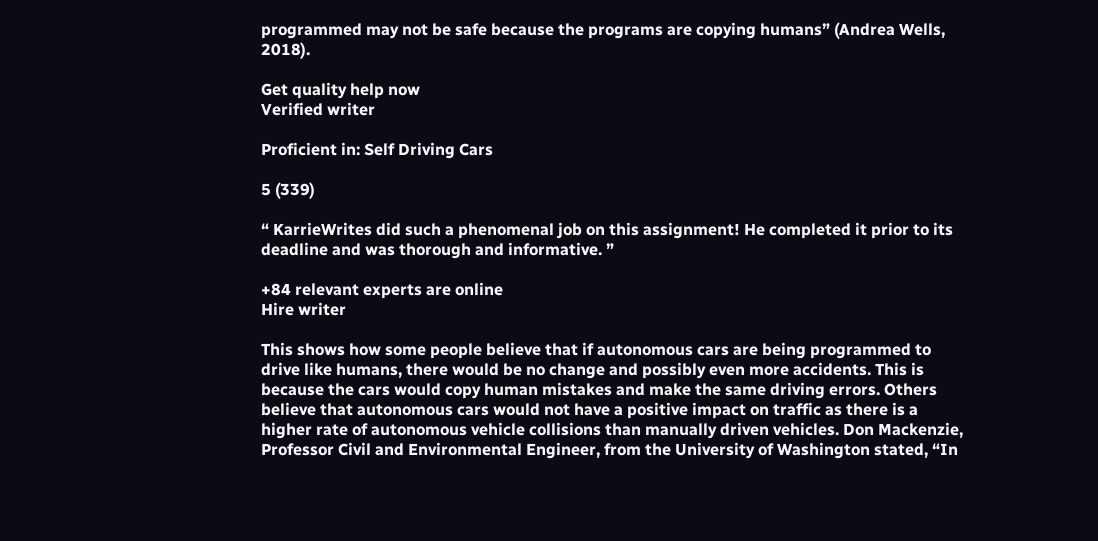programmed may not be safe because the programs are copying humans” (Andrea Wells, 2018).

Get quality help now
Verified writer

Proficient in: Self Driving Cars

5 (339)

“ KarrieWrites did such a phenomenal job on this assignment! He completed it prior to its deadline and was thorough and informative. ”

+84 relevant experts are online
Hire writer

This shows how some people believe that if autonomous cars are being programmed to drive like humans, there would be no change and possibly even more accidents. This is because the cars would copy human mistakes and make the same driving errors. Others believe that autonomous cars would not have a positive impact on traffic as there is a higher rate of autonomous vehicle collisions than manually driven vehicles. Don Mackenzie, Professor Civil and Environmental Engineer, from the University of Washington stated, “In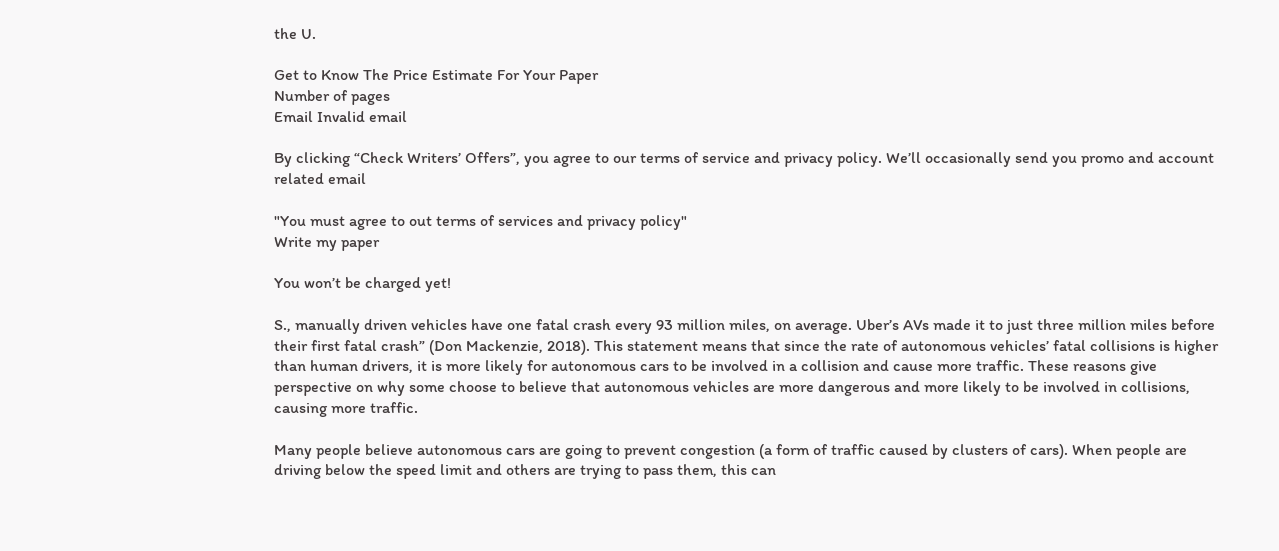the U.

Get to Know The Price Estimate For Your Paper
Number of pages
Email Invalid email

By clicking “Check Writers’ Offers”, you agree to our terms of service and privacy policy. We’ll occasionally send you promo and account related email

"You must agree to out terms of services and privacy policy"
Write my paper

You won’t be charged yet!

S., manually driven vehicles have one fatal crash every 93 million miles, on average. Uber’s AVs made it to just three million miles before their first fatal crash” (Don Mackenzie, 2018). This statement means that since the rate of autonomous vehicles’ fatal collisions is higher than human drivers, it is more likely for autonomous cars to be involved in a collision and cause more traffic. These reasons give perspective on why some choose to believe that autonomous vehicles are more dangerous and more likely to be involved in collisions, causing more traffic.

Many people believe autonomous cars are going to prevent congestion (a form of traffic caused by clusters of cars). When people are driving below the speed limit and others are trying to pass them, this can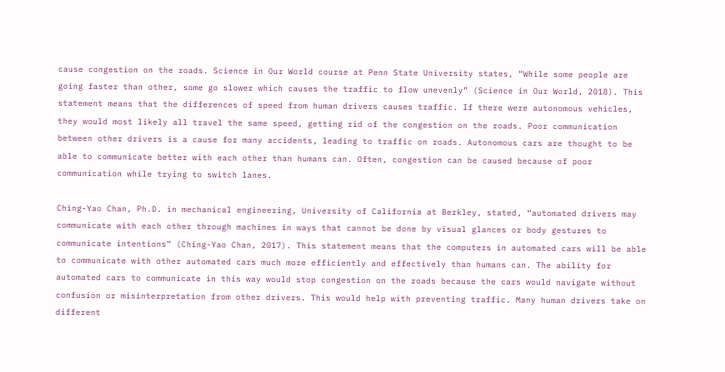cause congestion on the roads. Science in Our World course at Penn State University states, “While some people are going faster than other, some go slower which causes the traffic to flow unevenly” (Science in Our World, 2018). This statement means that the differences of speed from human drivers causes traffic. If there were autonomous vehicles, they would most likely all travel the same speed, getting rid of the congestion on the roads. Poor communication between other drivers is a cause for many accidents, leading to traffic on roads. Autonomous cars are thought to be able to communicate better with each other than humans can. Often, congestion can be caused because of poor communication while trying to switch lanes.

Ching-Yao Chan, Ph.D. in mechanical engineering, University of California at Berkley, stated, “automated drivers may communicate with each other through machines in ways that cannot be done by visual glances or body gestures to communicate intentions” (Ching-Yao Chan, 2017). This statement means that the computers in automated cars will be able to communicate with other automated cars much more efficiently and effectively than humans can. The ability for automated cars to communicate in this way would stop congestion on the roads because the cars would navigate without confusion or misinterpretation from other drivers. This would help with preventing traffic. Many human drivers take on different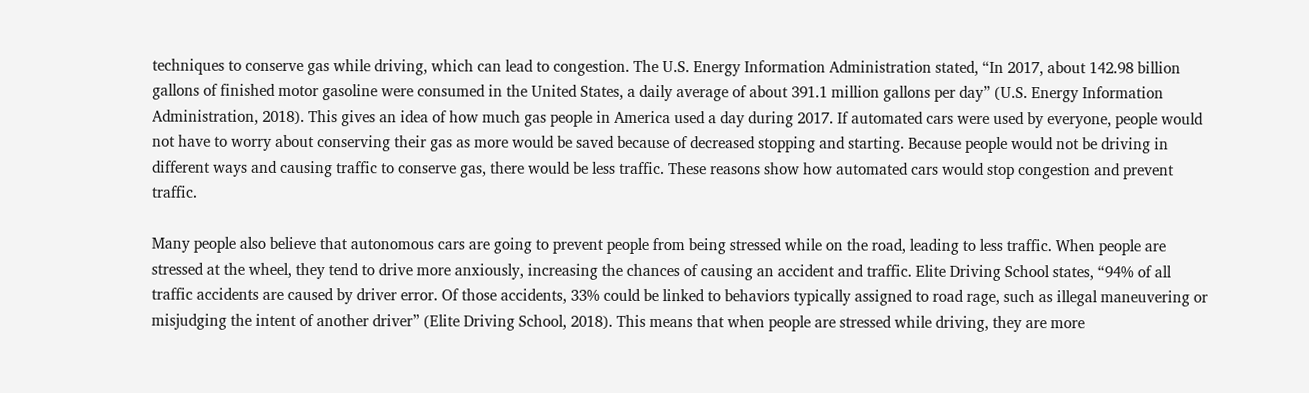techniques to conserve gas while driving, which can lead to congestion. The U.S. Energy Information Administration stated, “In 2017, about 142.98 billion gallons of finished motor gasoline were consumed in the United States, a daily average of about 391.1 million gallons per day” (U.S. Energy Information Administration, 2018). This gives an idea of how much gas people in America used a day during 2017. If automated cars were used by everyone, people would not have to worry about conserving their gas as more would be saved because of decreased stopping and starting. Because people would not be driving in different ways and causing traffic to conserve gas, there would be less traffic. These reasons show how automated cars would stop congestion and prevent traffic.

Many people also believe that autonomous cars are going to prevent people from being stressed while on the road, leading to less traffic. When people are stressed at the wheel, they tend to drive more anxiously, increasing the chances of causing an accident and traffic. Elite Driving School states, “94% of all traffic accidents are caused by driver error. Of those accidents, 33% could be linked to behaviors typically assigned to road rage, such as illegal maneuvering or misjudging the intent of another driver” (Elite Driving School, 2018). This means that when people are stressed while driving, they are more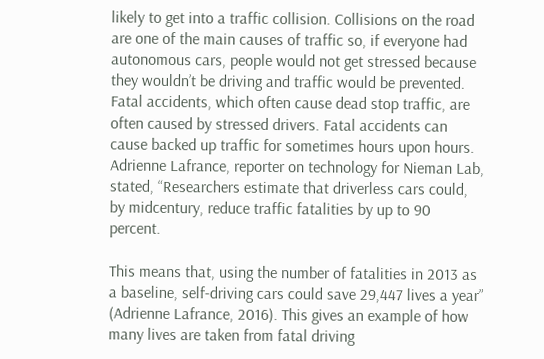likely to get into a traffic collision. Collisions on the road are one of the main causes of traffic so, if everyone had autonomous cars, people would not get stressed because they wouldn’t be driving and traffic would be prevented. Fatal accidents, which often cause dead stop traffic, are often caused by stressed drivers. Fatal accidents can cause backed up traffic for sometimes hours upon hours. Adrienne Lafrance, reporter on technology for Nieman Lab, stated, “Researchers estimate that driverless cars could, by midcentury, reduce traffic fatalities by up to 90 percent.

This means that, using the number of fatalities in 2013 as a baseline, self-driving cars could save 29,447 lives a year” (Adrienne Lafrance, 2016). This gives an example of how many lives are taken from fatal driving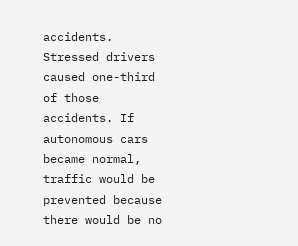accidents. Stressed drivers caused one-third of those accidents. If autonomous cars became normal, traffic would be prevented because there would be no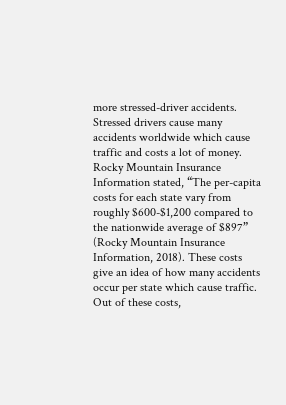more stressed-driver accidents. Stressed drivers cause many accidents worldwide which cause traffic and costs a lot of money. Rocky Mountain Insurance Information stated, “The per-capita costs for each state vary from roughly $600-$1,200 compared to the nationwide average of $897” (Rocky Mountain Insurance Information, 2018). These costs give an idea of how many accidents occur per state which cause traffic. Out of these costs,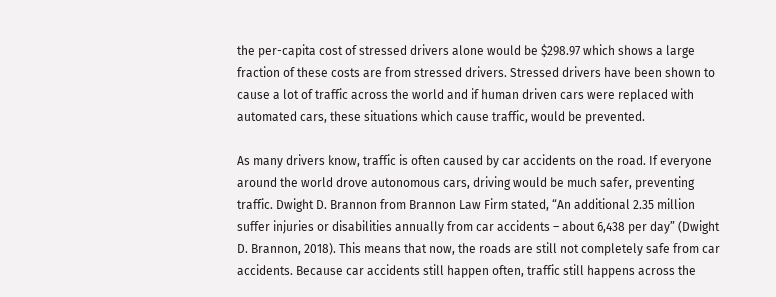the per-capita cost of stressed drivers alone would be $298.97 which shows a large fraction of these costs are from stressed drivers. Stressed drivers have been shown to cause a lot of traffic across the world and if human driven cars were replaced with automated cars, these situations which cause traffic, would be prevented.

As many drivers know, traffic is often caused by car accidents on the road. If everyone around the world drove autonomous cars, driving would be much safer, preventing traffic. Dwight D. Brannon from Brannon Law Firm stated, “An additional 2.35 million suffer injuries or disabilities annually from car accidents – about 6,438 per day” (Dwight D. Brannon, 2018). This means that now, the roads are still not completely safe from car accidents. Because car accidents still happen often, traffic still happens across the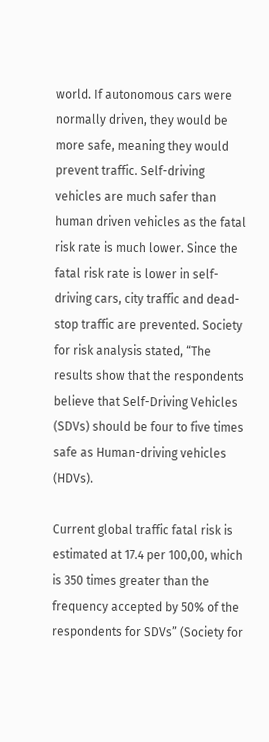world. If autonomous cars were normally driven, they would be more safe, meaning they would prevent traffic. Self-driving vehicles are much safer than human driven vehicles as the fatal risk rate is much lower. Since the fatal risk rate is lower in self-driving cars, city traffic and dead-stop traffic are prevented. Society for risk analysis stated, “The results show that the respondents believe that Self-Driving Vehicles (SDVs) should be four to five times safe as Human-driving vehicles (HDVs).

Current global traffic fatal risk is estimated at 17.4 per 100,00, which is 350 times greater than the frequency accepted by 50% of the respondents for SDVs” (Society for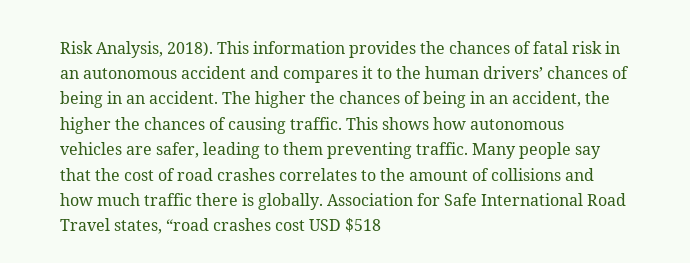Risk Analysis, 2018). This information provides the chances of fatal risk in an autonomous accident and compares it to the human drivers’ chances of being in an accident. The higher the chances of being in an accident, the higher the chances of causing traffic. This shows how autonomous vehicles are safer, leading to them preventing traffic. Many people say that the cost of road crashes correlates to the amount of collisions and how much traffic there is globally. Association for Safe International Road Travel states, “road crashes cost USD $518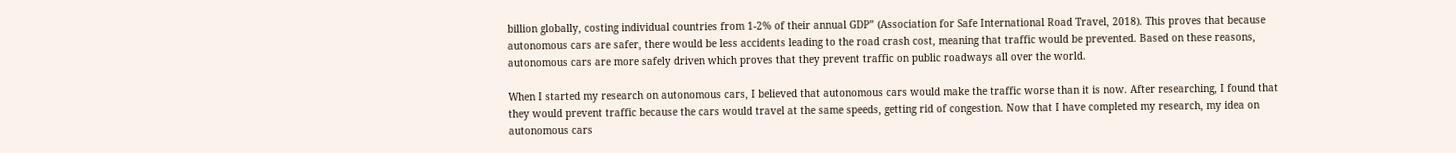billion globally, costing individual countries from 1-2% of their annual GDP” (Association for Safe International Road Travel, 2018). This proves that because autonomous cars are safer, there would be less accidents leading to the road crash cost, meaning that traffic would be prevented. Based on these reasons, autonomous cars are more safely driven which proves that they prevent traffic on public roadways all over the world.

When I started my research on autonomous cars, I believed that autonomous cars would make the traffic worse than it is now. After researching, I found that they would prevent traffic because the cars would travel at the same speeds, getting rid of congestion. Now that I have completed my research, my idea on autonomous cars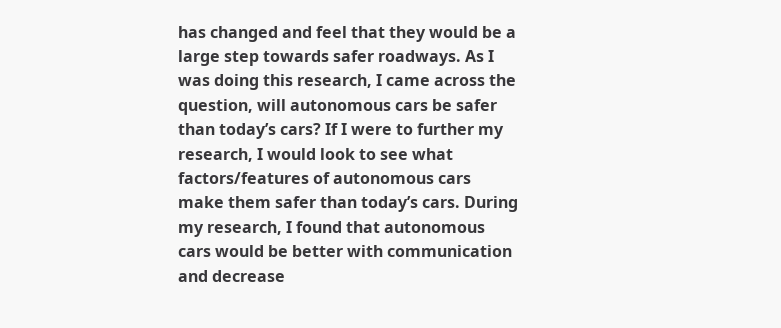has changed and feel that they would be a large step towards safer roadways. As I was doing this research, I came across the question, will autonomous cars be safer than today’s cars? If I were to further my research, I would look to see what factors/features of autonomous cars make them safer than today’s cars. During my research, I found that autonomous cars would be better with communication and decrease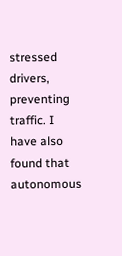stressed drivers, preventing traffic. I have also found that autonomous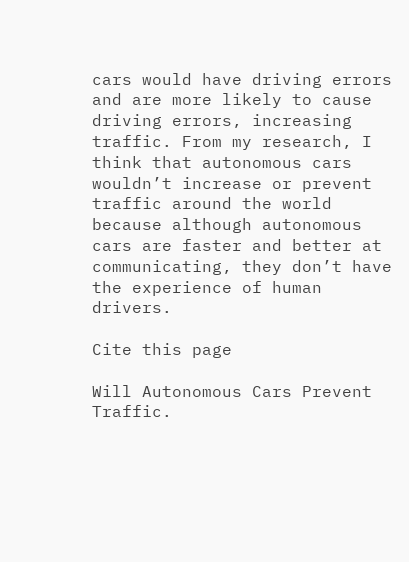cars would have driving errors and are more likely to cause driving errors, increasing traffic. From my research, I think that autonomous cars wouldn’t increase or prevent traffic around the world because although autonomous cars are faster and better at communicating, they don’t have the experience of human drivers.

Cite this page

Will Autonomous Cars Prevent Traffic.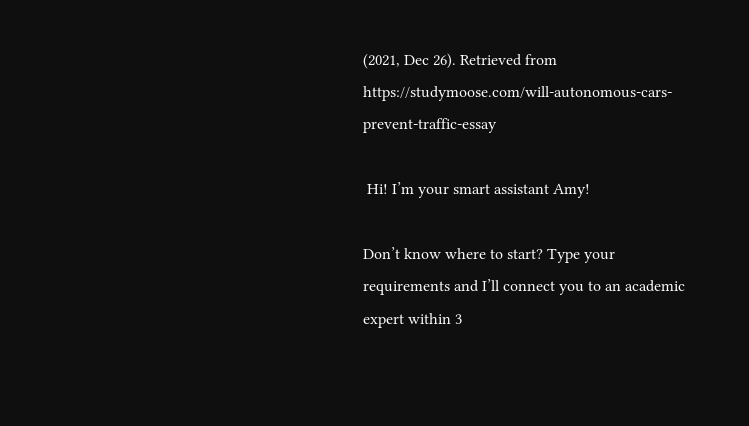(2021, Dec 26). Retrieved from https://studymoose.com/will-autonomous-cars-prevent-traffic-essay

 Hi! I’m your smart assistant Amy!

Don’t know where to start? Type your requirements and I’ll connect you to an academic expert within 3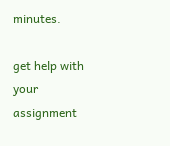minutes.

get help with your assignment